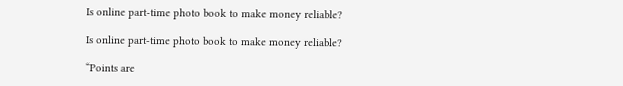Is online part-time photo book to make money reliable?

Is online part-time photo book to make money reliable?

“Points are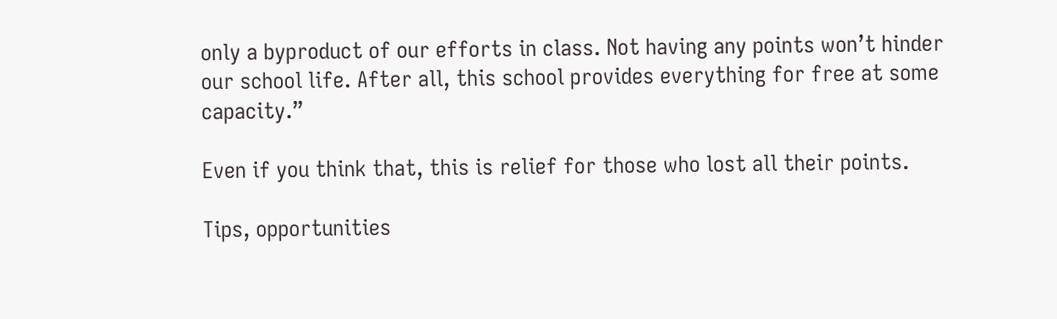only a byproduct of our efforts in class. Not having any points won’t hinder our school life. After all, this school provides everything for free at some capacity.”

Even if you think that, this is relief for those who lost all their points.

Tips, opportunities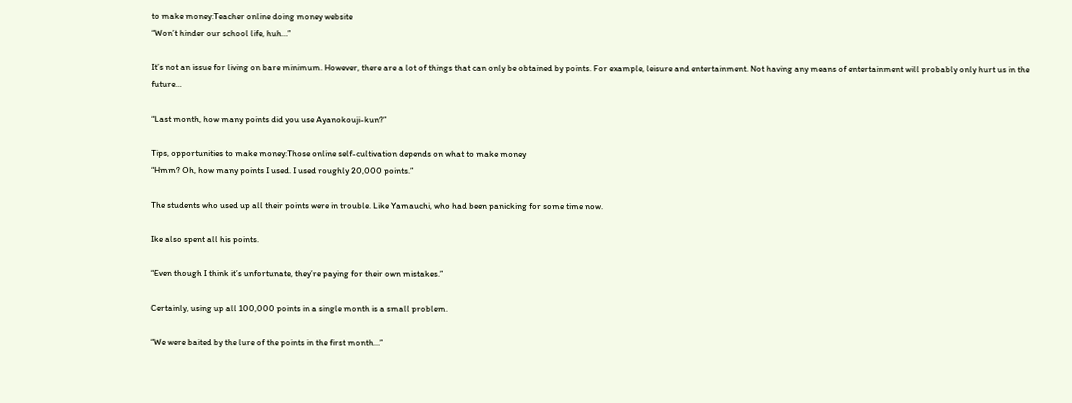to make money:Teacher online doing money website
“Won’t hinder our school life, huh…”

It’s not an issue for living on bare minimum. However, there are a lot of things that can only be obtained by points. For example, leisure and entertainment. Not having any means of entertainment will probably only hurt us in the future…

“Last month, how many points did you use Ayanokouji-kun?”

Tips, opportunities to make money:Those online self-cultivation depends on what to make money
“Hmm? Oh, how many points I used. I used roughly 20,000 points.”

The students who used up all their points were in trouble. Like Yamauchi, who had been panicking for some time now.

Ike also spent all his points.

“Even though I think it’s unfortunate, they’re paying for their own mistakes.”

Certainly, using up all 100,000 points in a single month is a small problem.

“We were baited by the lure of the points in the first month…”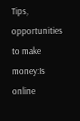Tips, opportunities to make money:Is online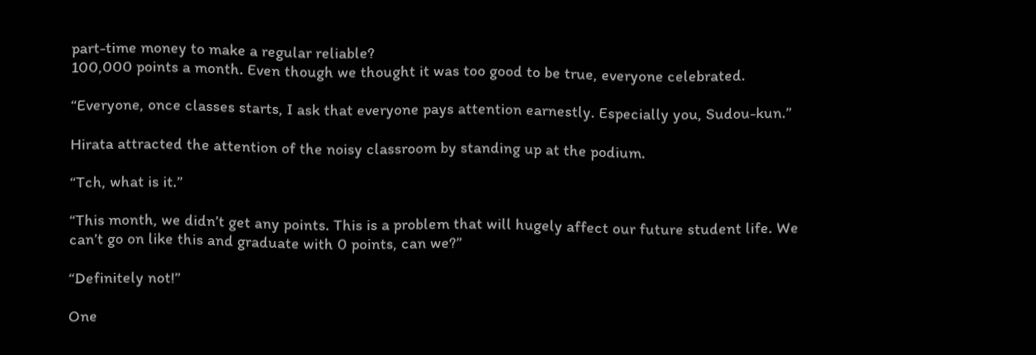part-time money to make a regular reliable?
100,000 points a month. Even though we thought it was too good to be true, everyone celebrated.

“Everyone, once classes starts, I ask that everyone pays attention earnestly. Especially you, Sudou-kun.”

Hirata attracted the attention of the noisy classroom by standing up at the podium.

“Tch, what is it.”

“This month, we didn’t get any points. This is a problem that will hugely affect our future student life. We can’t go on like this and graduate with 0 points, can we?”

“Definitely not!”

One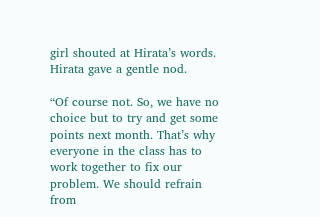girl shouted at Hirata’s words. Hirata gave a gentle nod.

“Of course not. So, we have no choice but to try and get some points next month. That’s why everyone in the class has to work together to fix our problem. We should refrain from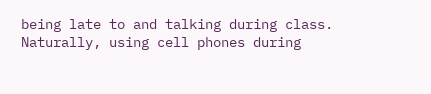being late to and talking during class. Naturally, using cell phones during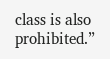class is also prohibited.”